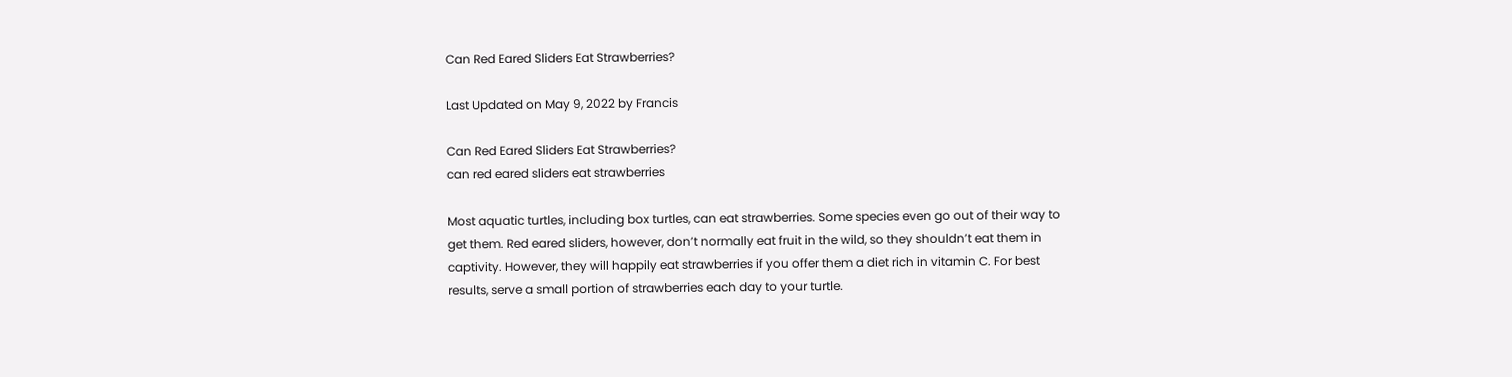Can Red Eared Sliders Eat Strawberries?

Last Updated on May 9, 2022 by Francis

Can Red Eared Sliders Eat Strawberries?
can red eared sliders eat strawberries

Most aquatic turtles, including box turtles, can eat strawberries. Some species even go out of their way to get them. Red eared sliders, however, don’t normally eat fruit in the wild, so they shouldn’t eat them in captivity. However, they will happily eat strawberries if you offer them a diet rich in vitamin C. For best results, serve a small portion of strawberries each day to your turtle.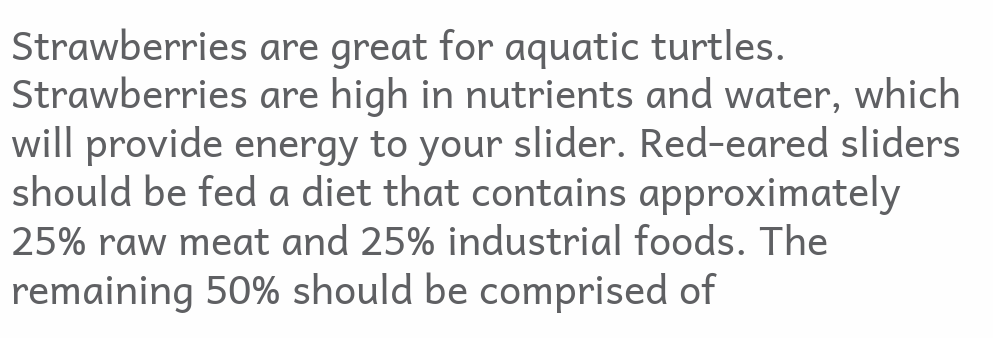Strawberries are great for aquatic turtles. Strawberries are high in nutrients and water, which will provide energy to your slider. Red-eared sliders should be fed a diet that contains approximately 25% raw meat and 25% industrial foods. The remaining 50% should be comprised of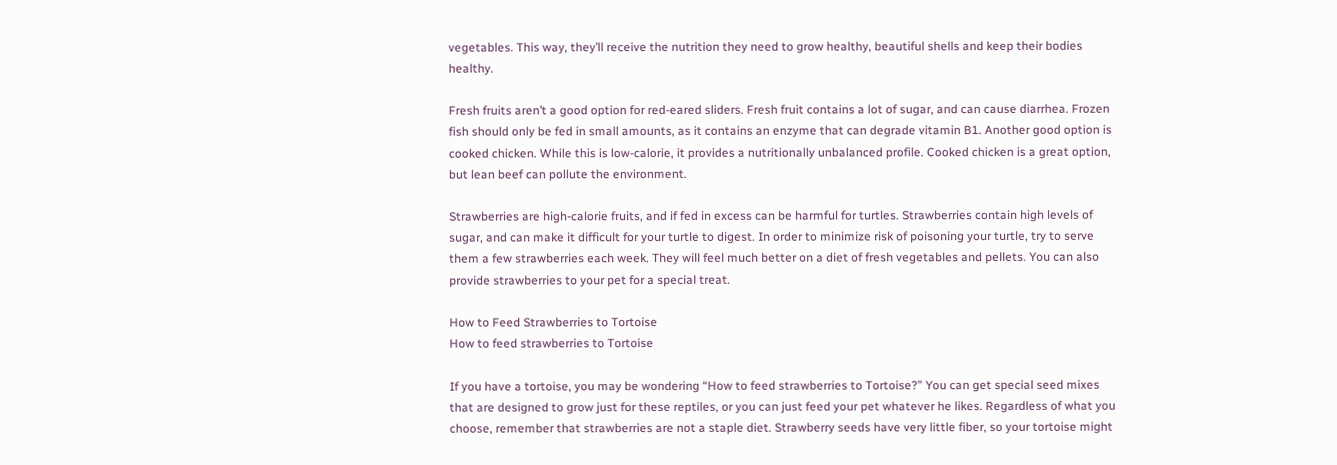vegetables. This way, they’ll receive the nutrition they need to grow healthy, beautiful shells and keep their bodies healthy.

Fresh fruits aren’t a good option for red-eared sliders. Fresh fruit contains a lot of sugar, and can cause diarrhea. Frozen fish should only be fed in small amounts, as it contains an enzyme that can degrade vitamin B1. Another good option is cooked chicken. While this is low-calorie, it provides a nutritionally unbalanced profile. Cooked chicken is a great option, but lean beef can pollute the environment.

Strawberries are high-calorie fruits, and if fed in excess can be harmful for turtles. Strawberries contain high levels of sugar, and can make it difficult for your turtle to digest. In order to minimize risk of poisoning your turtle, try to serve them a few strawberries each week. They will feel much better on a diet of fresh vegetables and pellets. You can also provide strawberries to your pet for a special treat.

How to Feed Strawberries to Tortoise
How to feed strawberries to Tortoise

If you have a tortoise, you may be wondering “How to feed strawberries to Tortoise?” You can get special seed mixes that are designed to grow just for these reptiles, or you can just feed your pet whatever he likes. Regardless of what you choose, remember that strawberries are not a staple diet. Strawberry seeds have very little fiber, so your tortoise might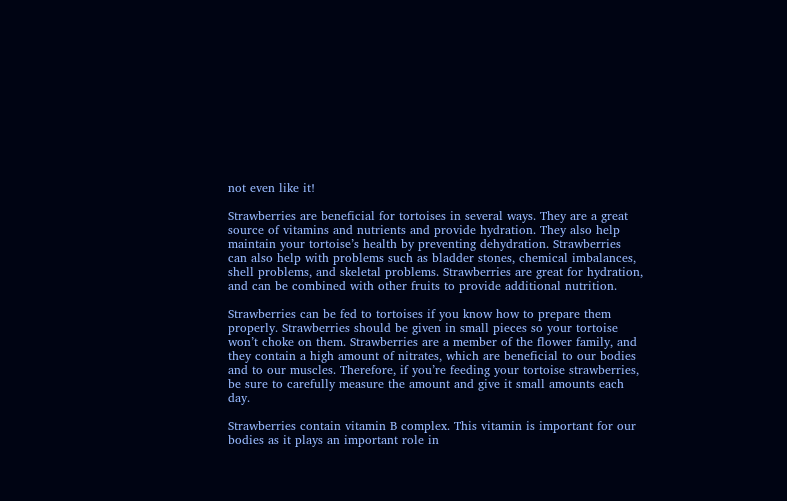not even like it!

Strawberries are beneficial for tortoises in several ways. They are a great source of vitamins and nutrients and provide hydration. They also help maintain your tortoise’s health by preventing dehydration. Strawberries can also help with problems such as bladder stones, chemical imbalances, shell problems, and skeletal problems. Strawberries are great for hydration, and can be combined with other fruits to provide additional nutrition.

Strawberries can be fed to tortoises if you know how to prepare them properly. Strawberries should be given in small pieces so your tortoise won’t choke on them. Strawberries are a member of the flower family, and they contain a high amount of nitrates, which are beneficial to our bodies and to our muscles. Therefore, if you’re feeding your tortoise strawberries, be sure to carefully measure the amount and give it small amounts each day.

Strawberries contain vitamin B complex. This vitamin is important for our bodies as it plays an important role in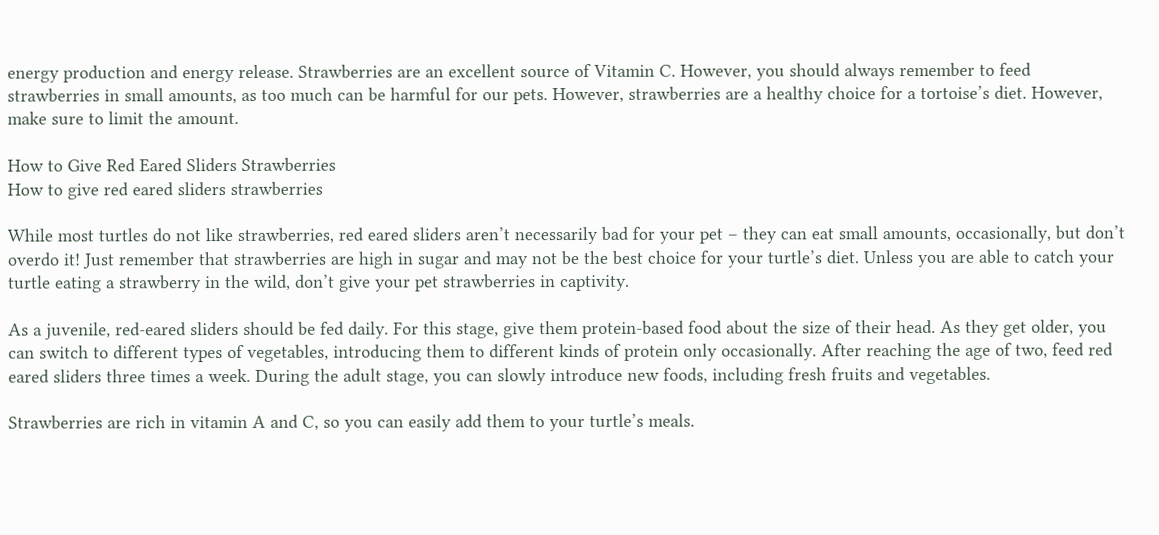energy production and energy release. Strawberries are an excellent source of Vitamin C. However, you should always remember to feed strawberries in small amounts, as too much can be harmful for our pets. However, strawberries are a healthy choice for a tortoise’s diet. However, make sure to limit the amount.

How to Give Red Eared Sliders Strawberries
How to give red eared sliders strawberries

While most turtles do not like strawberries, red eared sliders aren’t necessarily bad for your pet – they can eat small amounts, occasionally, but don’t overdo it! Just remember that strawberries are high in sugar and may not be the best choice for your turtle’s diet. Unless you are able to catch your turtle eating a strawberry in the wild, don’t give your pet strawberries in captivity.

As a juvenile, red-eared sliders should be fed daily. For this stage, give them protein-based food about the size of their head. As they get older, you can switch to different types of vegetables, introducing them to different kinds of protein only occasionally. After reaching the age of two, feed red eared sliders three times a week. During the adult stage, you can slowly introduce new foods, including fresh fruits and vegetables.

Strawberries are rich in vitamin A and C, so you can easily add them to your turtle’s meals.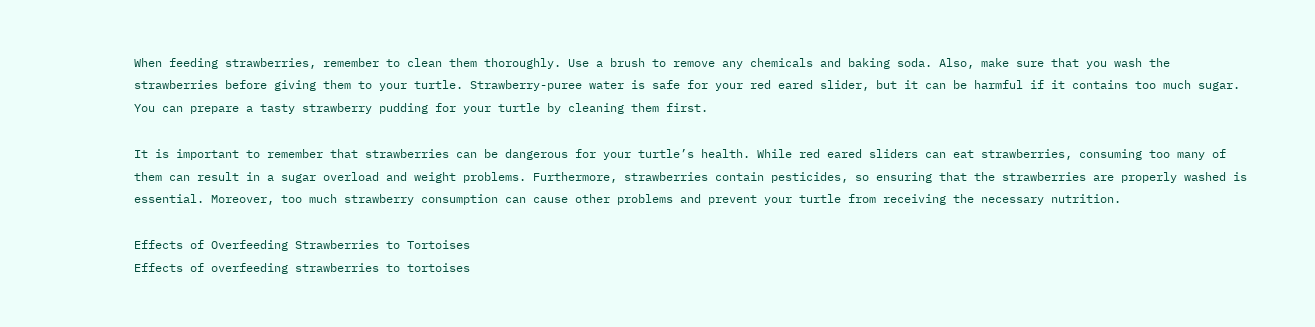When feeding strawberries, remember to clean them thoroughly. Use a brush to remove any chemicals and baking soda. Also, make sure that you wash the strawberries before giving them to your turtle. Strawberry-puree water is safe for your red eared slider, but it can be harmful if it contains too much sugar. You can prepare a tasty strawberry pudding for your turtle by cleaning them first.

It is important to remember that strawberries can be dangerous for your turtle’s health. While red eared sliders can eat strawberries, consuming too many of them can result in a sugar overload and weight problems. Furthermore, strawberries contain pesticides, so ensuring that the strawberries are properly washed is essential. Moreover, too much strawberry consumption can cause other problems and prevent your turtle from receiving the necessary nutrition.

Effects of Overfeeding Strawberries to Tortoises
Effects of overfeeding strawberries to tortoises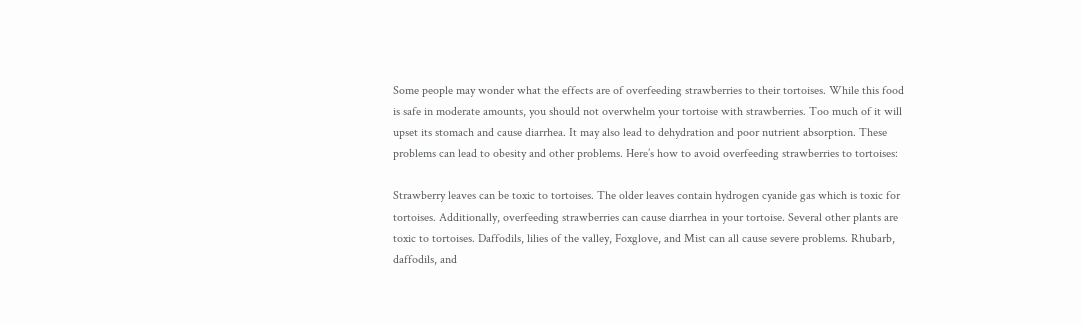Some people may wonder what the effects are of overfeeding strawberries to their tortoises. While this food is safe in moderate amounts, you should not overwhelm your tortoise with strawberries. Too much of it will upset its stomach and cause diarrhea. It may also lead to dehydration and poor nutrient absorption. These problems can lead to obesity and other problems. Here’s how to avoid overfeeding strawberries to tortoises:

Strawberry leaves can be toxic to tortoises. The older leaves contain hydrogen cyanide gas which is toxic for tortoises. Additionally, overfeeding strawberries can cause diarrhea in your tortoise. Several other plants are toxic to tortoises. Daffodils, lilies of the valley, Foxglove, and Mist can all cause severe problems. Rhubarb, daffodils, and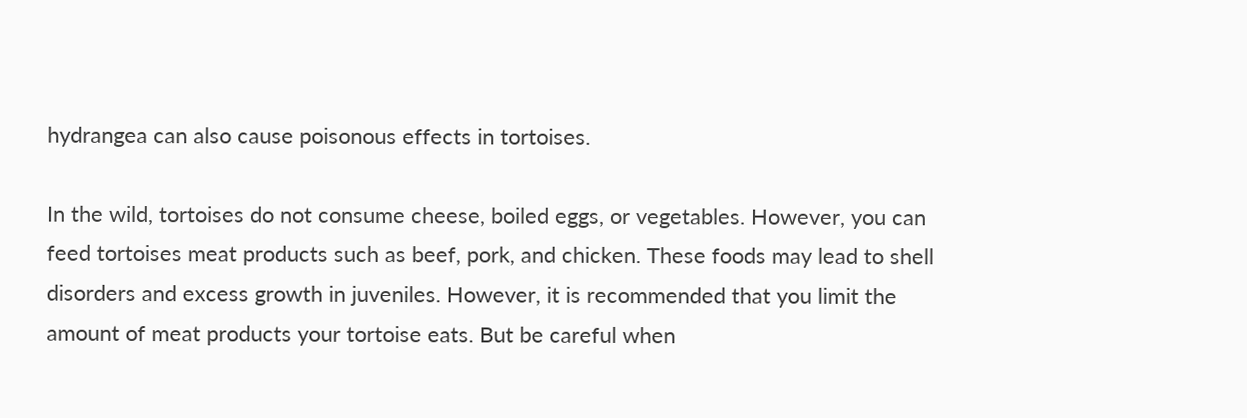hydrangea can also cause poisonous effects in tortoises.

In the wild, tortoises do not consume cheese, boiled eggs, or vegetables. However, you can feed tortoises meat products such as beef, pork, and chicken. These foods may lead to shell disorders and excess growth in juveniles. However, it is recommended that you limit the amount of meat products your tortoise eats. But be careful when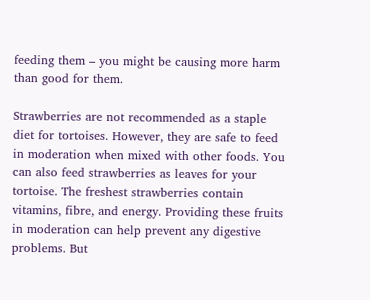feeding them – you might be causing more harm than good for them.

Strawberries are not recommended as a staple diet for tortoises. However, they are safe to feed in moderation when mixed with other foods. You can also feed strawberries as leaves for your tortoise. The freshest strawberries contain vitamins, fibre, and energy. Providing these fruits in moderation can help prevent any digestive problems. But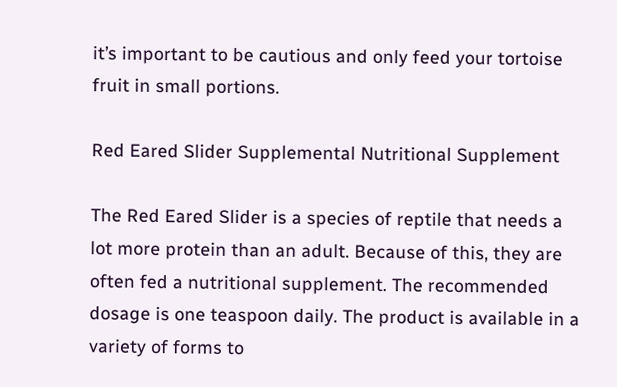it’s important to be cautious and only feed your tortoise fruit in small portions.

Red Eared Slider Supplemental Nutritional Supplement

The Red Eared Slider is a species of reptile that needs a lot more protein than an adult. Because of this, they are often fed a nutritional supplement. The recommended dosage is one teaspoon daily. The product is available in a variety of forms to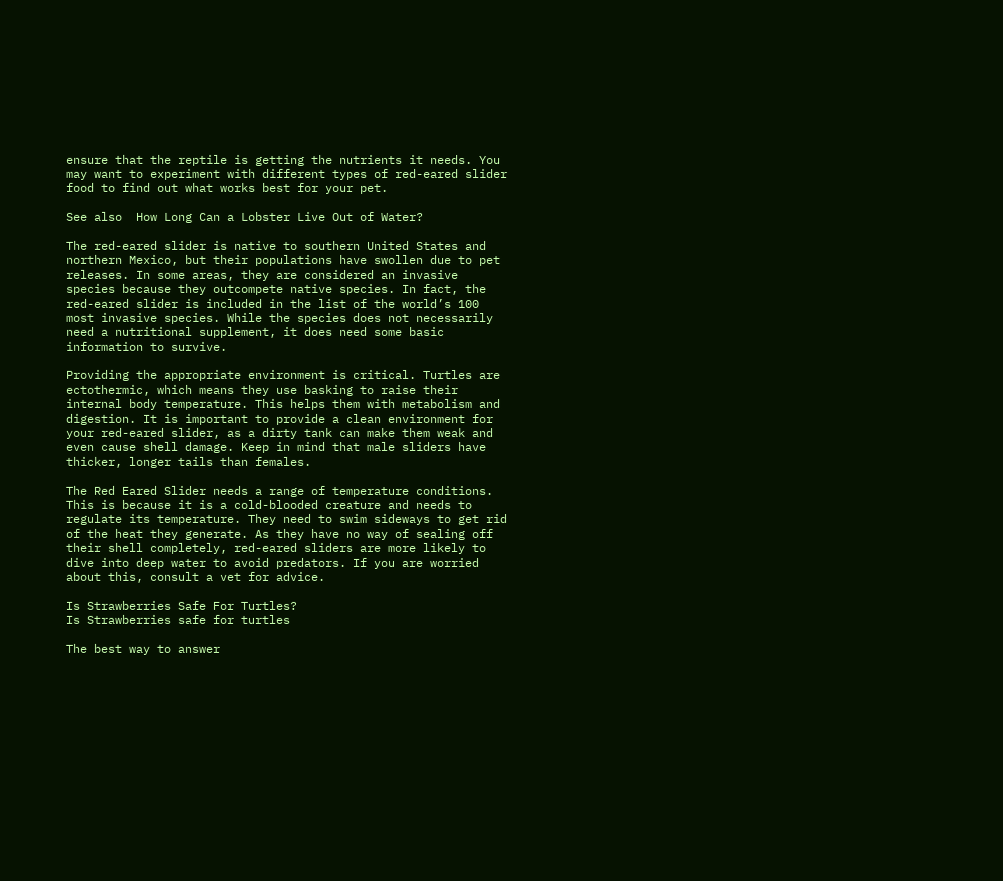ensure that the reptile is getting the nutrients it needs. You may want to experiment with different types of red-eared slider food to find out what works best for your pet.

See also  How Long Can a Lobster Live Out of Water?

The red-eared slider is native to southern United States and northern Mexico, but their populations have swollen due to pet releases. In some areas, they are considered an invasive species because they outcompete native species. In fact, the red-eared slider is included in the list of the world’s 100 most invasive species. While the species does not necessarily need a nutritional supplement, it does need some basic information to survive.

Providing the appropriate environment is critical. Turtles are ectothermic, which means they use basking to raise their internal body temperature. This helps them with metabolism and digestion. It is important to provide a clean environment for your red-eared slider, as a dirty tank can make them weak and even cause shell damage. Keep in mind that male sliders have thicker, longer tails than females.

The Red Eared Slider needs a range of temperature conditions. This is because it is a cold-blooded creature and needs to regulate its temperature. They need to swim sideways to get rid of the heat they generate. As they have no way of sealing off their shell completely, red-eared sliders are more likely to dive into deep water to avoid predators. If you are worried about this, consult a vet for advice.

Is Strawberries Safe For Turtles?
Is Strawberries safe for turtles

The best way to answer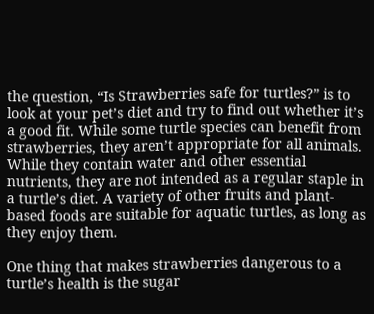the question, “Is Strawberries safe for turtles?” is to look at your pet’s diet and try to find out whether it’s a good fit. While some turtle species can benefit from strawberries, they aren’t appropriate for all animals. While they contain water and other essential nutrients, they are not intended as a regular staple in a turtle’s diet. A variety of other fruits and plant-based foods are suitable for aquatic turtles, as long as they enjoy them.

One thing that makes strawberries dangerous to a turtle’s health is the sugar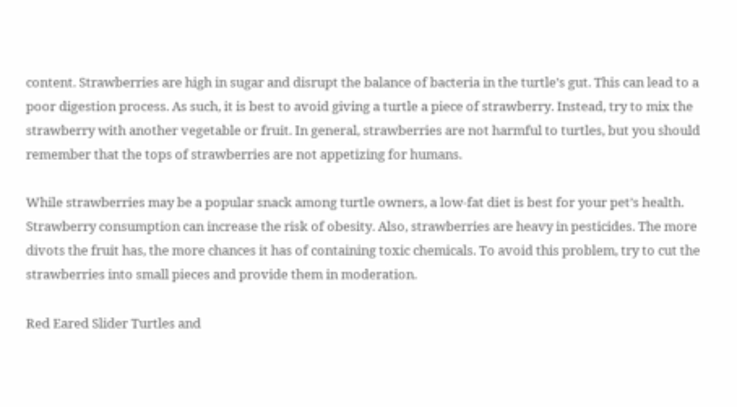content. Strawberries are high in sugar and disrupt the balance of bacteria in the turtle’s gut. This can lead to a poor digestion process. As such, it is best to avoid giving a turtle a piece of strawberry. Instead, try to mix the strawberry with another vegetable or fruit. In general, strawberries are not harmful to turtles, but you should remember that the tops of strawberries are not appetizing for humans.

While strawberries may be a popular snack among turtle owners, a low-fat diet is best for your pet’s health. Strawberry consumption can increase the risk of obesity. Also, strawberries are heavy in pesticides. The more divots the fruit has, the more chances it has of containing toxic chemicals. To avoid this problem, try to cut the strawberries into small pieces and provide them in moderation.

Red Eared Slider Turtles and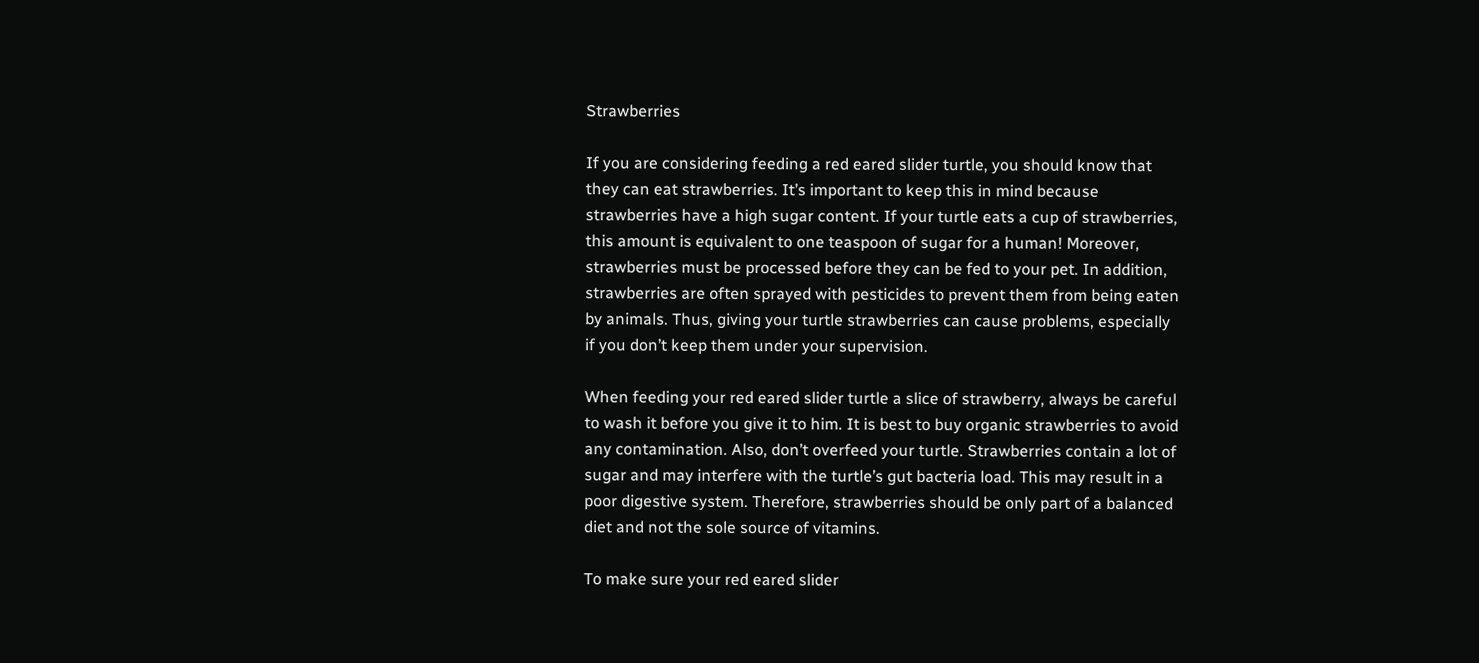Strawberries

If you are considering feeding a red eared slider turtle, you should know that they can eat strawberries. It’s important to keep this in mind because strawberries have a high sugar content. If your turtle eats a cup of strawberries, this amount is equivalent to one teaspoon of sugar for a human! Moreover, strawberries must be processed before they can be fed to your pet. In addition, strawberries are often sprayed with pesticides to prevent them from being eaten by animals. Thus, giving your turtle strawberries can cause problems, especially if you don’t keep them under your supervision.

When feeding your red eared slider turtle a slice of strawberry, always be careful to wash it before you give it to him. It is best to buy organic strawberries to avoid any contamination. Also, don’t overfeed your turtle. Strawberries contain a lot of sugar and may interfere with the turtle’s gut bacteria load. This may result in a poor digestive system. Therefore, strawberries should be only part of a balanced diet and not the sole source of vitamins.

To make sure your red eared slider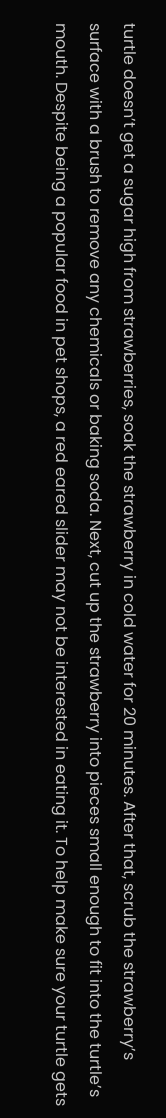turtle doesn’t get a sugar high from strawberries, soak the strawberry in cold water for 20 minutes. After that, scrub the strawberry’s surface with a brush to remove any chemicals or baking soda. Next, cut up the strawberry into pieces small enough to fit into the turtle’s mouth. Despite being a popular food in pet shops, a red eared slider may not be interested in eating it. To help make sure your turtle gets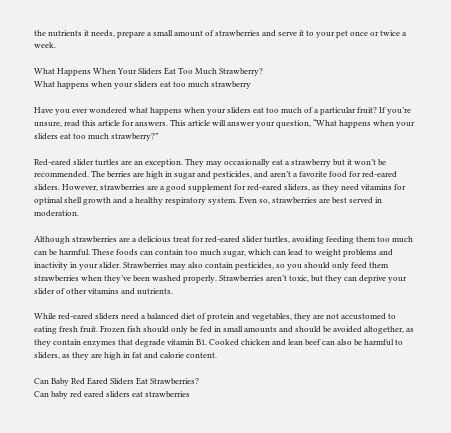the nutrients it needs, prepare a small amount of strawberries and serve it to your pet once or twice a week.

What Happens When Your Sliders Eat Too Much Strawberry?
What happens when your sliders eat too much strawberry

Have you ever wondered what happens when your sliders eat too much of a particular fruit? If you’re unsure, read this article for answers. This article will answer your question, “What happens when your sliders eat too much strawberry?”

Red-eared slider turtles are an exception. They may occasionally eat a strawberry but it won’t be recommended. The berries are high in sugar and pesticides, and aren’t a favorite food for red-eared sliders. However, strawberries are a good supplement for red-eared sliders, as they need vitamins for optimal shell growth and a healthy respiratory system. Even so, strawberries are best served in moderation.

Although strawberries are a delicious treat for red-eared slider turtles, avoiding feeding them too much can be harmful. These foods can contain too much sugar, which can lead to weight problems and inactivity in your slider. Strawberries may also contain pesticides, so you should only feed them strawberries when they’ve been washed properly. Strawberries aren’t toxic, but they can deprive your slider of other vitamins and nutrients.

While red-eared sliders need a balanced diet of protein and vegetables, they are not accustomed to eating fresh fruit. Frozen fish should only be fed in small amounts and should be avoided altogether, as they contain enzymes that degrade vitamin B1. Cooked chicken and lean beef can also be harmful to sliders, as they are high in fat and calorie content.

Can Baby Red Eared Sliders Eat Strawberries?
Can baby red eared sliders eat strawberries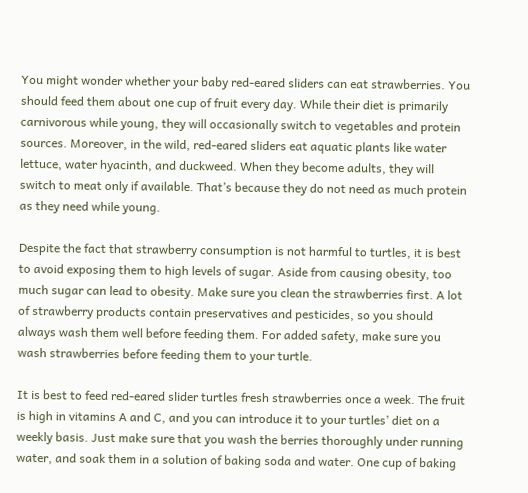You might wonder whether your baby red-eared sliders can eat strawberries. You should feed them about one cup of fruit every day. While their diet is primarily carnivorous while young, they will occasionally switch to vegetables and protein sources. Moreover, in the wild, red-eared sliders eat aquatic plants like water lettuce, water hyacinth, and duckweed. When they become adults, they will switch to meat only if available. That’s because they do not need as much protein as they need while young.

Despite the fact that strawberry consumption is not harmful to turtles, it is best to avoid exposing them to high levels of sugar. Aside from causing obesity, too much sugar can lead to obesity. Make sure you clean the strawberries first. A lot of strawberry products contain preservatives and pesticides, so you should always wash them well before feeding them. For added safety, make sure you wash strawberries before feeding them to your turtle.

It is best to feed red-eared slider turtles fresh strawberries once a week. The fruit is high in vitamins A and C, and you can introduce it to your turtles’ diet on a weekly basis. Just make sure that you wash the berries thoroughly under running water, and soak them in a solution of baking soda and water. One cup of baking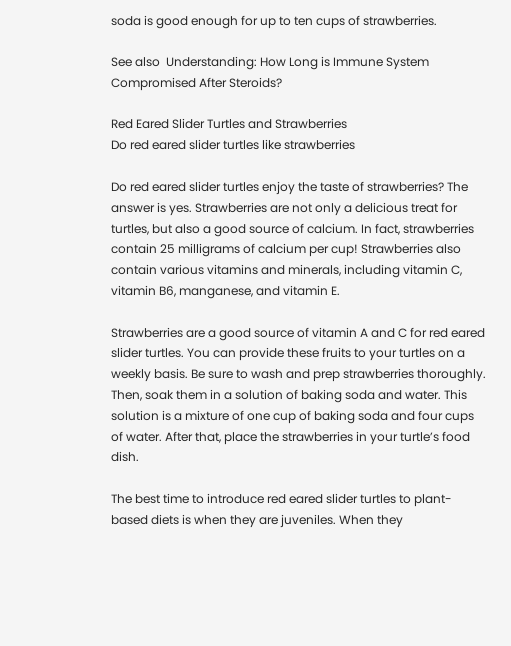soda is good enough for up to ten cups of strawberries.

See also  Understanding: How Long is Immune System Compromised After Steroids?

Red Eared Slider Turtles and Strawberries
Do red eared slider turtles like strawberries

Do red eared slider turtles enjoy the taste of strawberries? The answer is yes. Strawberries are not only a delicious treat for turtles, but also a good source of calcium. In fact, strawberries contain 25 milligrams of calcium per cup! Strawberries also contain various vitamins and minerals, including vitamin C, vitamin B6, manganese, and vitamin E.

Strawberries are a good source of vitamin A and C for red eared slider turtles. You can provide these fruits to your turtles on a weekly basis. Be sure to wash and prep strawberries thoroughly. Then, soak them in a solution of baking soda and water. This solution is a mixture of one cup of baking soda and four cups of water. After that, place the strawberries in your turtle’s food dish.

The best time to introduce red eared slider turtles to plant-based diets is when they are juveniles. When they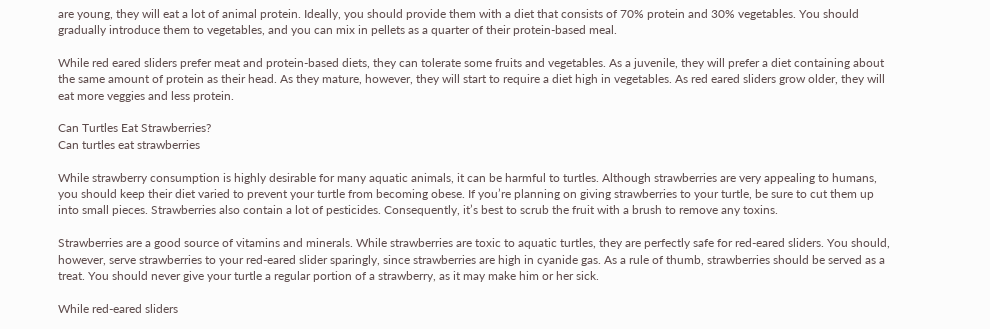are young, they will eat a lot of animal protein. Ideally, you should provide them with a diet that consists of 70% protein and 30% vegetables. You should gradually introduce them to vegetables, and you can mix in pellets as a quarter of their protein-based meal.

While red eared sliders prefer meat and protein-based diets, they can tolerate some fruits and vegetables. As a juvenile, they will prefer a diet containing about the same amount of protein as their head. As they mature, however, they will start to require a diet high in vegetables. As red eared sliders grow older, they will eat more veggies and less protein.

Can Turtles Eat Strawberries?
Can turtles eat strawberries

While strawberry consumption is highly desirable for many aquatic animals, it can be harmful to turtles. Although strawberries are very appealing to humans, you should keep their diet varied to prevent your turtle from becoming obese. If you’re planning on giving strawberries to your turtle, be sure to cut them up into small pieces. Strawberries also contain a lot of pesticides. Consequently, it’s best to scrub the fruit with a brush to remove any toxins.

Strawberries are a good source of vitamins and minerals. While strawberries are toxic to aquatic turtles, they are perfectly safe for red-eared sliders. You should, however, serve strawberries to your red-eared slider sparingly, since strawberries are high in cyanide gas. As a rule of thumb, strawberries should be served as a treat. You should never give your turtle a regular portion of a strawberry, as it may make him or her sick.

While red-eared sliders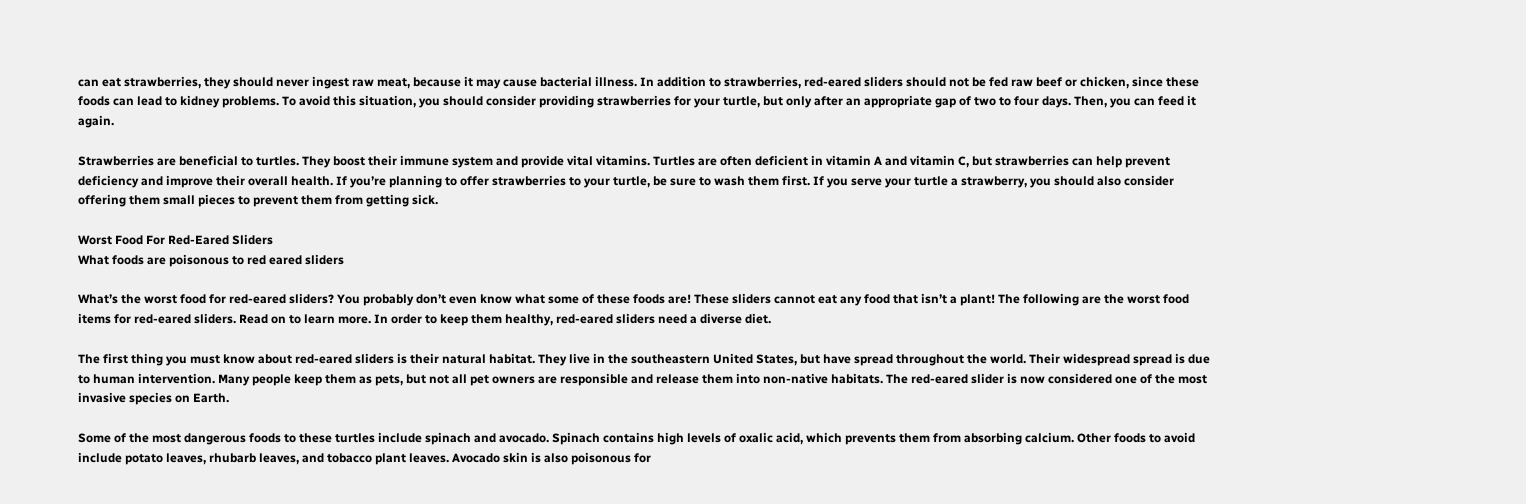can eat strawberries, they should never ingest raw meat, because it may cause bacterial illness. In addition to strawberries, red-eared sliders should not be fed raw beef or chicken, since these foods can lead to kidney problems. To avoid this situation, you should consider providing strawberries for your turtle, but only after an appropriate gap of two to four days. Then, you can feed it again.

Strawberries are beneficial to turtles. They boost their immune system and provide vital vitamins. Turtles are often deficient in vitamin A and vitamin C, but strawberries can help prevent deficiency and improve their overall health. If you’re planning to offer strawberries to your turtle, be sure to wash them first. If you serve your turtle a strawberry, you should also consider offering them small pieces to prevent them from getting sick.

Worst Food For Red-Eared Sliders
What foods are poisonous to red eared sliders

What’s the worst food for red-eared sliders? You probably don’t even know what some of these foods are! These sliders cannot eat any food that isn’t a plant! The following are the worst food items for red-eared sliders. Read on to learn more. In order to keep them healthy, red-eared sliders need a diverse diet.

The first thing you must know about red-eared sliders is their natural habitat. They live in the southeastern United States, but have spread throughout the world. Their widespread spread is due to human intervention. Many people keep them as pets, but not all pet owners are responsible and release them into non-native habitats. The red-eared slider is now considered one of the most invasive species on Earth.

Some of the most dangerous foods to these turtles include spinach and avocado. Spinach contains high levels of oxalic acid, which prevents them from absorbing calcium. Other foods to avoid include potato leaves, rhubarb leaves, and tobacco plant leaves. Avocado skin is also poisonous for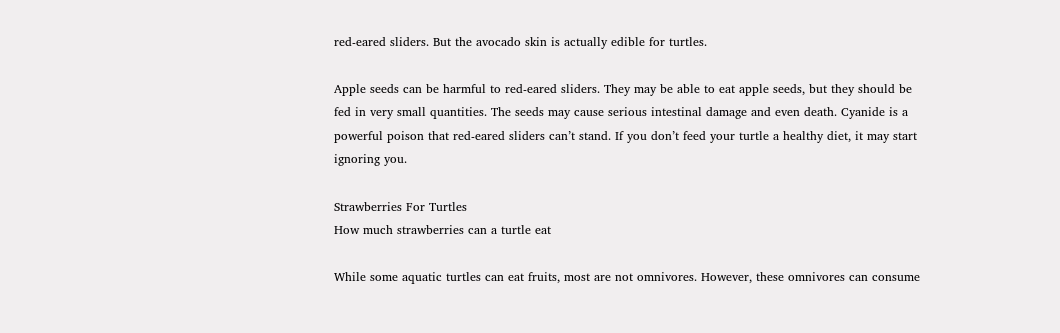red-eared sliders. But the avocado skin is actually edible for turtles.

Apple seeds can be harmful to red-eared sliders. They may be able to eat apple seeds, but they should be fed in very small quantities. The seeds may cause serious intestinal damage and even death. Cyanide is a powerful poison that red-eared sliders can’t stand. If you don’t feed your turtle a healthy diet, it may start ignoring you.

Strawberries For Turtles
How much strawberries can a turtle eat

While some aquatic turtles can eat fruits, most are not omnivores. However, these omnivores can consume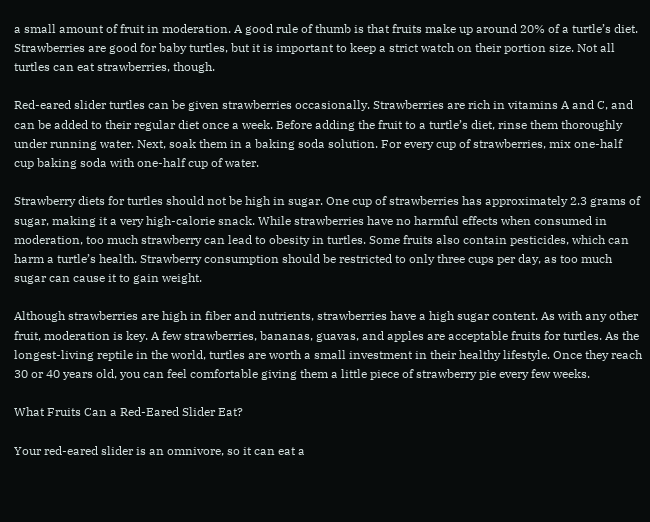a small amount of fruit in moderation. A good rule of thumb is that fruits make up around 20% of a turtle’s diet. Strawberries are good for baby turtles, but it is important to keep a strict watch on their portion size. Not all turtles can eat strawberries, though.

Red-eared slider turtles can be given strawberries occasionally. Strawberries are rich in vitamins A and C, and can be added to their regular diet once a week. Before adding the fruit to a turtle’s diet, rinse them thoroughly under running water. Next, soak them in a baking soda solution. For every cup of strawberries, mix one-half cup baking soda with one-half cup of water.

Strawberry diets for turtles should not be high in sugar. One cup of strawberries has approximately 2.3 grams of sugar, making it a very high-calorie snack. While strawberries have no harmful effects when consumed in moderation, too much strawberry can lead to obesity in turtles. Some fruits also contain pesticides, which can harm a turtle’s health. Strawberry consumption should be restricted to only three cups per day, as too much sugar can cause it to gain weight.

Although strawberries are high in fiber and nutrients, strawberries have a high sugar content. As with any other fruit, moderation is key. A few strawberries, bananas, guavas, and apples are acceptable fruits for turtles. As the longest-living reptile in the world, turtles are worth a small investment in their healthy lifestyle. Once they reach 30 or 40 years old, you can feel comfortable giving them a little piece of strawberry pie every few weeks.

What Fruits Can a Red-Eared Slider Eat?

Your red-eared slider is an omnivore, so it can eat a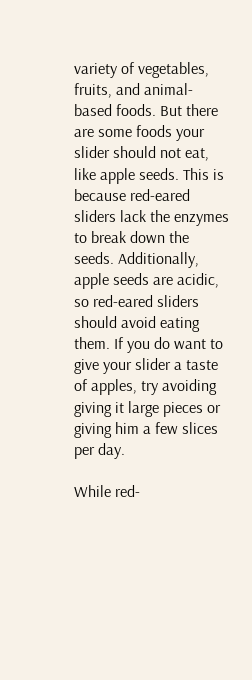variety of vegetables, fruits, and animal-based foods. But there are some foods your slider should not eat, like apple seeds. This is because red-eared sliders lack the enzymes to break down the seeds. Additionally, apple seeds are acidic, so red-eared sliders should avoid eating them. If you do want to give your slider a taste of apples, try avoiding giving it large pieces or giving him a few slices per day.

While red-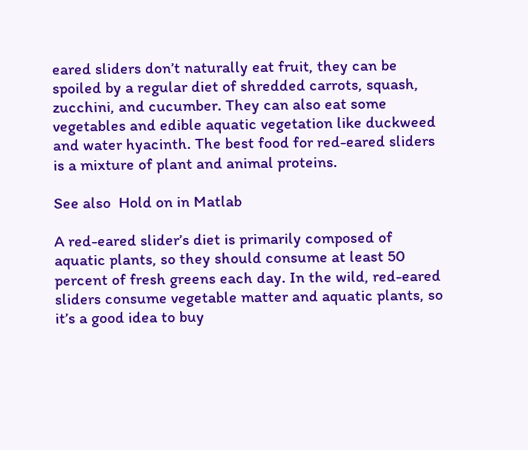eared sliders don’t naturally eat fruit, they can be spoiled by a regular diet of shredded carrots, squash, zucchini, and cucumber. They can also eat some vegetables and edible aquatic vegetation like duckweed and water hyacinth. The best food for red-eared sliders is a mixture of plant and animal proteins.

See also  Hold on in Matlab

A red-eared slider’s diet is primarily composed of aquatic plants, so they should consume at least 50 percent of fresh greens each day. In the wild, red-eared sliders consume vegetable matter and aquatic plants, so it’s a good idea to buy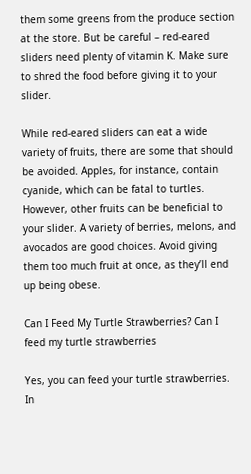them some greens from the produce section at the store. But be careful – red-eared sliders need plenty of vitamin K. Make sure to shred the food before giving it to your slider.

While red-eared sliders can eat a wide variety of fruits, there are some that should be avoided. Apples, for instance, contain cyanide, which can be fatal to turtles. However, other fruits can be beneficial to your slider. A variety of berries, melons, and avocados are good choices. Avoid giving them too much fruit at once, as they’ll end up being obese.

Can I Feed My Turtle Strawberries? Can I feed my turtle strawberries

Yes, you can feed your turtle strawberries. In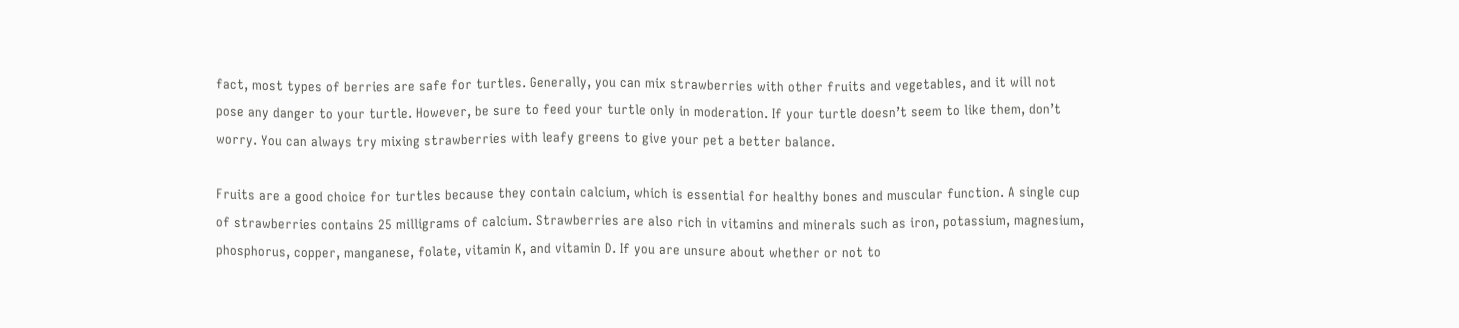fact, most types of berries are safe for turtles. Generally, you can mix strawberries with other fruits and vegetables, and it will not pose any danger to your turtle. However, be sure to feed your turtle only in moderation. If your turtle doesn’t seem to like them, don’t worry. You can always try mixing strawberries with leafy greens to give your pet a better balance.

Fruits are a good choice for turtles because they contain calcium, which is essential for healthy bones and muscular function. A single cup of strawberries contains 25 milligrams of calcium. Strawberries are also rich in vitamins and minerals such as iron, potassium, magnesium, phosphorus, copper, manganese, folate, vitamin K, and vitamin D. If you are unsure about whether or not to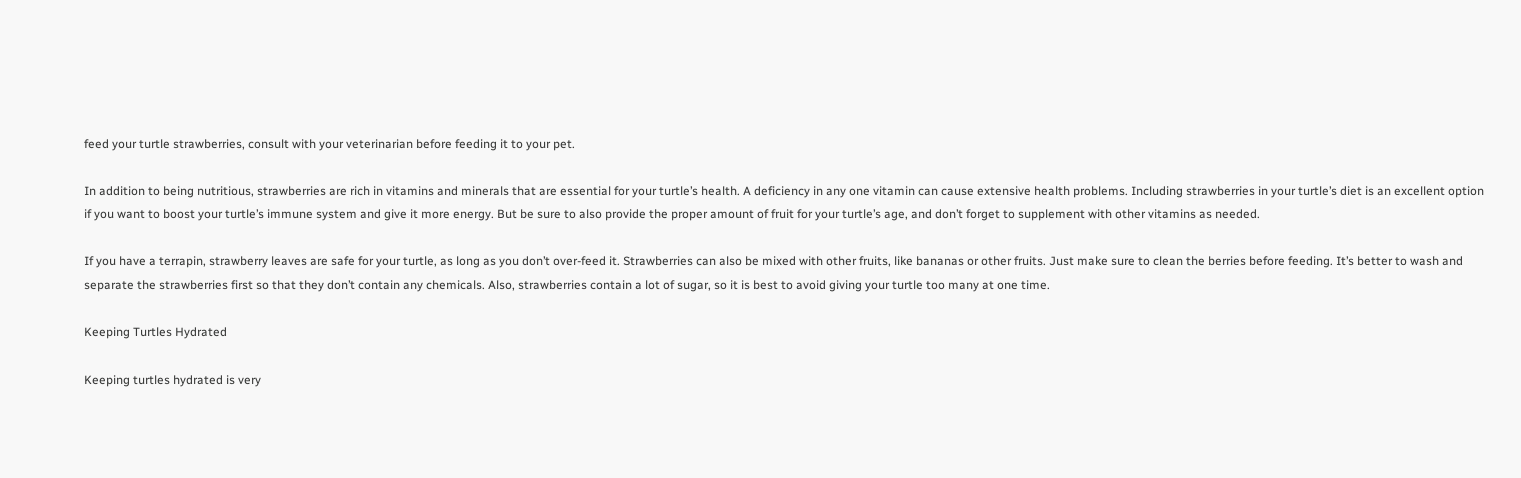feed your turtle strawberries, consult with your veterinarian before feeding it to your pet.

In addition to being nutritious, strawberries are rich in vitamins and minerals that are essential for your turtle’s health. A deficiency in any one vitamin can cause extensive health problems. Including strawberries in your turtle’s diet is an excellent option if you want to boost your turtle’s immune system and give it more energy. But be sure to also provide the proper amount of fruit for your turtle’s age, and don’t forget to supplement with other vitamins as needed.

If you have a terrapin, strawberry leaves are safe for your turtle, as long as you don’t over-feed it. Strawberries can also be mixed with other fruits, like bananas or other fruits. Just make sure to clean the berries before feeding. It’s better to wash and separate the strawberries first so that they don’t contain any chemicals. Also, strawberries contain a lot of sugar, so it is best to avoid giving your turtle too many at one time.

Keeping Turtles Hydrated

Keeping turtles hydrated is very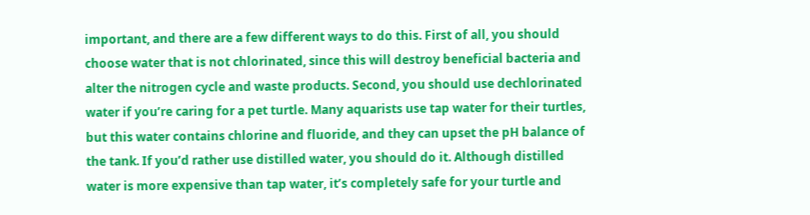important, and there are a few different ways to do this. First of all, you should choose water that is not chlorinated, since this will destroy beneficial bacteria and alter the nitrogen cycle and waste products. Second, you should use dechlorinated water if you’re caring for a pet turtle. Many aquarists use tap water for their turtles, but this water contains chlorine and fluoride, and they can upset the pH balance of the tank. If you’d rather use distilled water, you should do it. Although distilled water is more expensive than tap water, it’s completely safe for your turtle and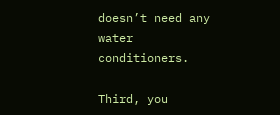doesn’t need any water conditioners.

Third, you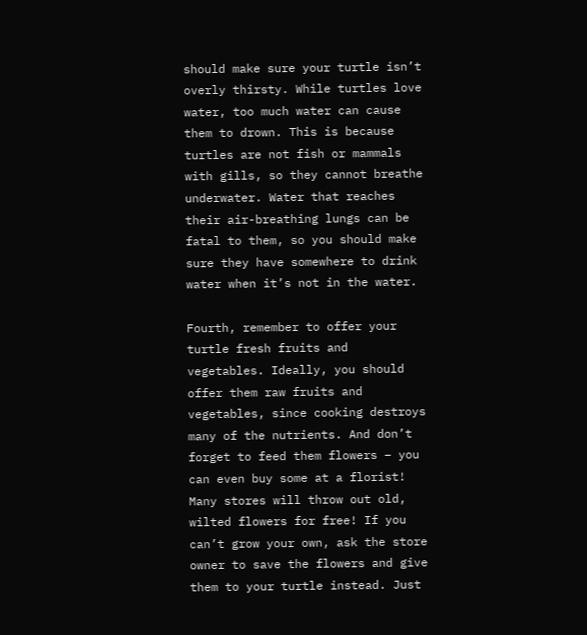should make sure your turtle isn’t overly thirsty. While turtles love water, too much water can cause them to drown. This is because turtles are not fish or mammals with gills, so they cannot breathe underwater. Water that reaches their air-breathing lungs can be fatal to them, so you should make sure they have somewhere to drink water when it’s not in the water.

Fourth, remember to offer your turtle fresh fruits and vegetables. Ideally, you should offer them raw fruits and vegetables, since cooking destroys many of the nutrients. And don’t forget to feed them flowers – you can even buy some at a florist! Many stores will throw out old, wilted flowers for free! If you can’t grow your own, ask the store owner to save the flowers and give them to your turtle instead. Just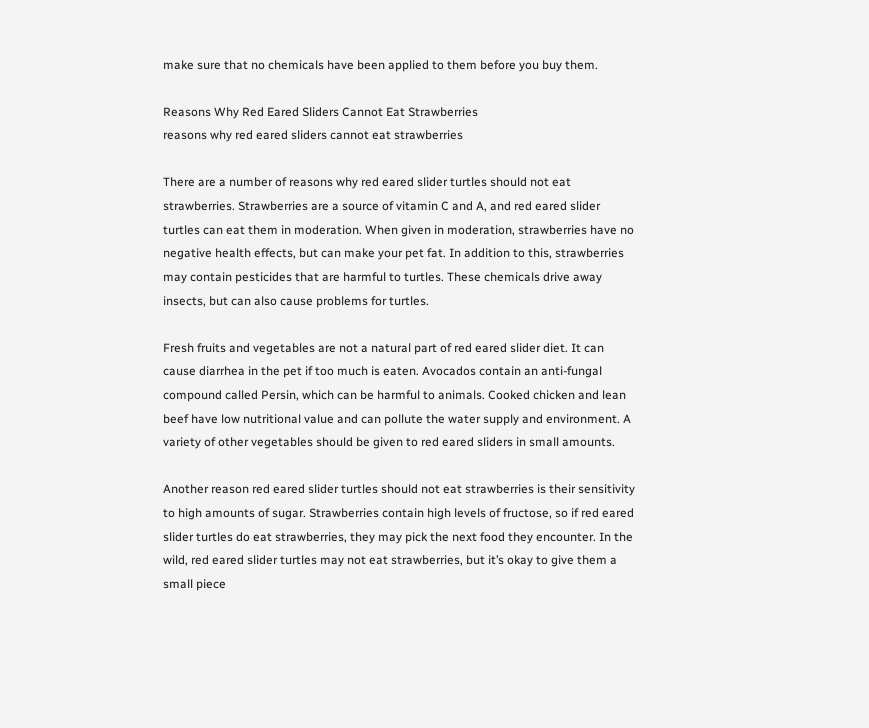make sure that no chemicals have been applied to them before you buy them.

Reasons Why Red Eared Sliders Cannot Eat Strawberries
reasons why red eared sliders cannot eat strawberries

There are a number of reasons why red eared slider turtles should not eat strawberries. Strawberries are a source of vitamin C and A, and red eared slider turtles can eat them in moderation. When given in moderation, strawberries have no negative health effects, but can make your pet fat. In addition to this, strawberries may contain pesticides that are harmful to turtles. These chemicals drive away insects, but can also cause problems for turtles.

Fresh fruits and vegetables are not a natural part of red eared slider diet. It can cause diarrhea in the pet if too much is eaten. Avocados contain an anti-fungal compound called Persin, which can be harmful to animals. Cooked chicken and lean beef have low nutritional value and can pollute the water supply and environment. A variety of other vegetables should be given to red eared sliders in small amounts.

Another reason red eared slider turtles should not eat strawberries is their sensitivity to high amounts of sugar. Strawberries contain high levels of fructose, so if red eared slider turtles do eat strawberries, they may pick the next food they encounter. In the wild, red eared slider turtles may not eat strawberries, but it’s okay to give them a small piece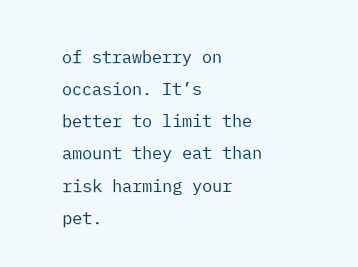of strawberry on occasion. It’s better to limit the amount they eat than risk harming your pet.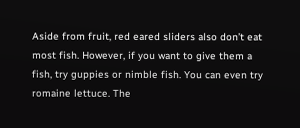Aside from fruit, red eared sliders also don’t eat most fish. However, if you want to give them a fish, try guppies or nimble fish. You can even try romaine lettuce. The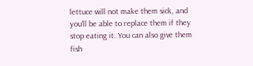lettuce will not make them sick, and you’ll be able to replace them if they stop eating it. You can also give them fish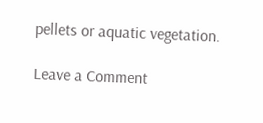pellets or aquatic vegetation.

Leave a Comment